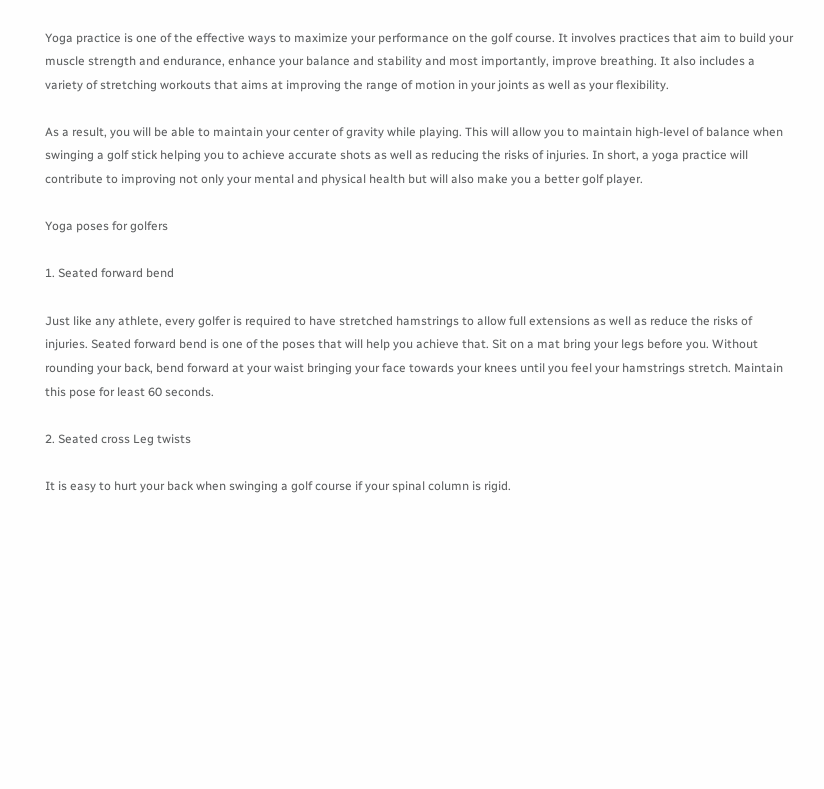Yoga practice is one of the effective ways to maximize your performance on the golf course. It involves practices that aim to build your muscle strength and endurance, enhance your balance and stability and most importantly, improve breathing. It also includes a variety of stretching workouts that aims at improving the range of motion in your joints as well as your flexibility.

As a result, you will be able to maintain your center of gravity while playing. This will allow you to maintain high-level of balance when swinging a golf stick helping you to achieve accurate shots as well as reducing the risks of injuries. In short, a yoga practice will contribute to improving not only your mental and physical health but will also make you a better golf player.

Yoga poses for golfers

1. Seated forward bend

Just like any athlete, every golfer is required to have stretched hamstrings to allow full extensions as well as reduce the risks of injuries. Seated forward bend is one of the poses that will help you achieve that. Sit on a mat bring your legs before you. Without rounding your back, bend forward at your waist bringing your face towards your knees until you feel your hamstrings stretch. Maintain this pose for least 60 seconds.

2. Seated cross Leg twists

It is easy to hurt your back when swinging a golf course if your spinal column is rigid.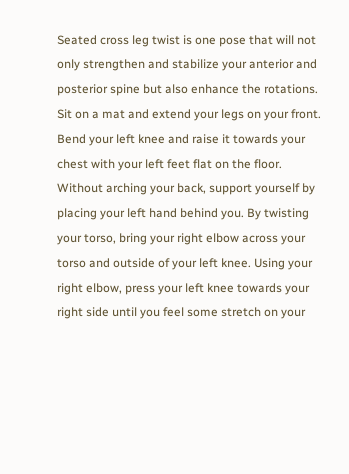Seated cross leg twist is one pose that will not only strengthen and stabilize your anterior and posterior spine but also enhance the rotations. Sit on a mat and extend your legs on your front. Bend your left knee and raise it towards your chest with your left feet flat on the floor. Without arching your back, support yourself by placing your left hand behind you. By twisting your torso, bring your right elbow across your torso and outside of your left knee. Using your right elbow, press your left knee towards your right side until you feel some stretch on your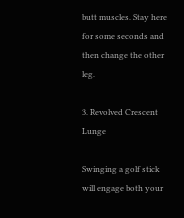butt muscles. Stay here for some seconds and then change the other leg.

3. Revolved Crescent Lunge

Swinging a golf stick will engage both your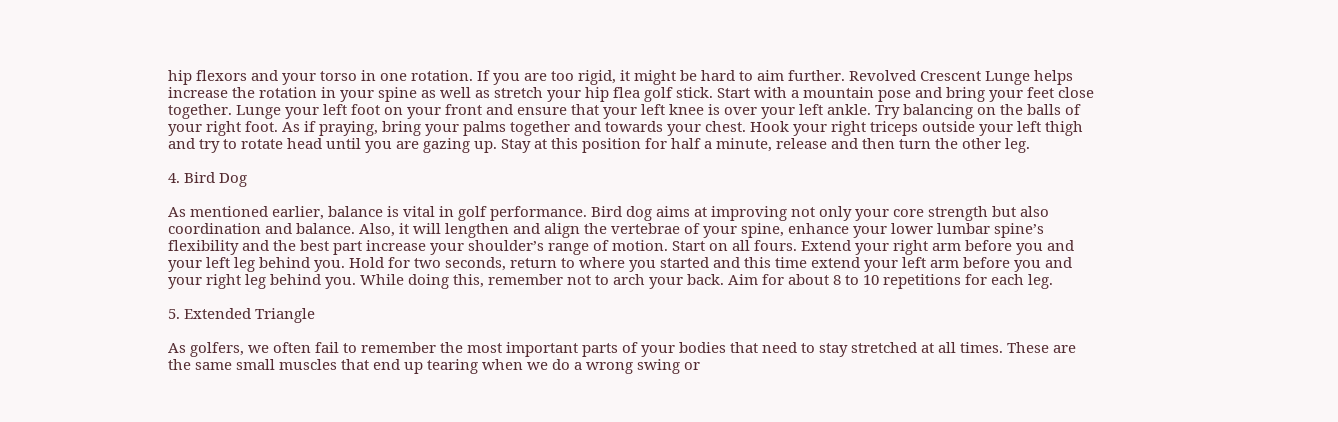hip flexors and your torso in one rotation. If you are too rigid, it might be hard to aim further. Revolved Crescent Lunge helps increase the rotation in your spine as well as stretch your hip flea golf stick. Start with a mountain pose and bring your feet close together. Lunge your left foot on your front and ensure that your left knee is over your left ankle. Try balancing on the balls of your right foot. As if praying, bring your palms together and towards your chest. Hook your right triceps outside your left thigh and try to rotate head until you are gazing up. Stay at this position for half a minute, release and then turn the other leg.

4. Bird Dog

As mentioned earlier, balance is vital in golf performance. Bird dog aims at improving not only your core strength but also coordination and balance. Also, it will lengthen and align the vertebrae of your spine, enhance your lower lumbar spine’s flexibility and the best part increase your shoulder’s range of motion. Start on all fours. Extend your right arm before you and your left leg behind you. Hold for two seconds, return to where you started and this time extend your left arm before you and your right leg behind you. While doing this, remember not to arch your back. Aim for about 8 to 10 repetitions for each leg.

5. Extended Triangle

As golfers, we often fail to remember the most important parts of your bodies that need to stay stretched at all times. These are the same small muscles that end up tearing when we do a wrong swing or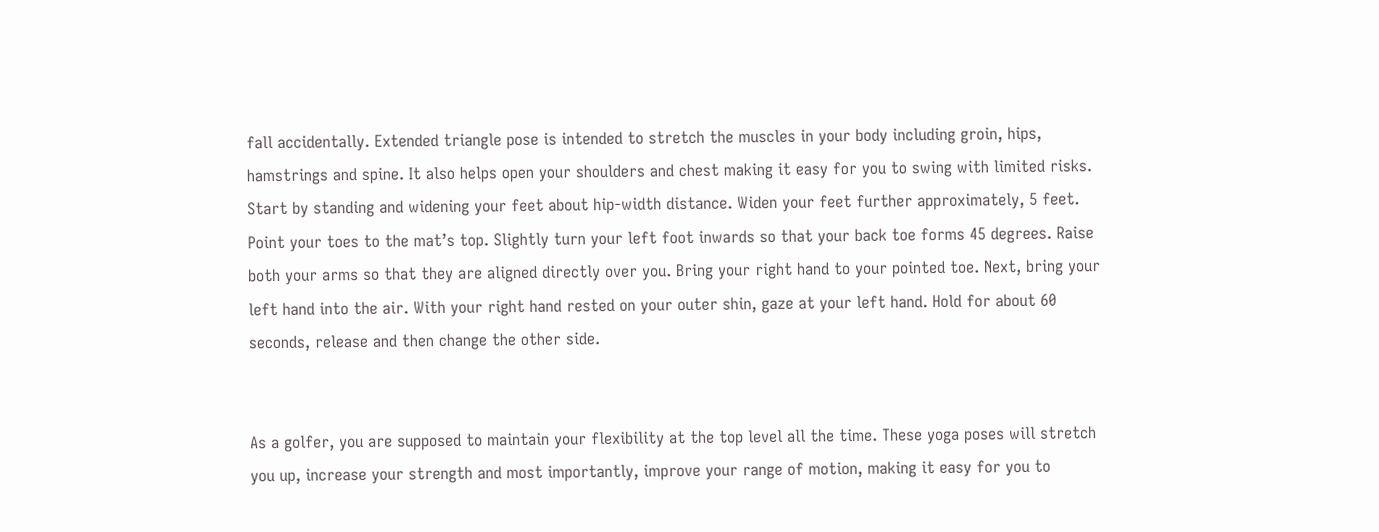fall accidentally. Extended triangle pose is intended to stretch the muscles in your body including groin, hips, hamstrings and spine. It also helps open your shoulders and chest making it easy for you to swing with limited risks. Start by standing and widening your feet about hip-width distance. Widen your feet further approximately, 5 feet. Point your toes to the mat’s top. Slightly turn your left foot inwards so that your back toe forms 45 degrees. Raise both your arms so that they are aligned directly over you. Bring your right hand to your pointed toe. Next, bring your left hand into the air. With your right hand rested on your outer shin, gaze at your left hand. Hold for about 60 seconds, release and then change the other side.


As a golfer, you are supposed to maintain your flexibility at the top level all the time. These yoga poses will stretch you up, increase your strength and most importantly, improve your range of motion, making it easy for you to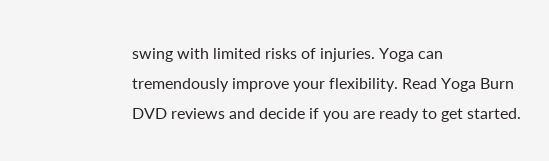swing with limited risks of injuries. Yoga can tremendously improve your flexibility. Read Yoga Burn DVD reviews and decide if you are ready to get started.